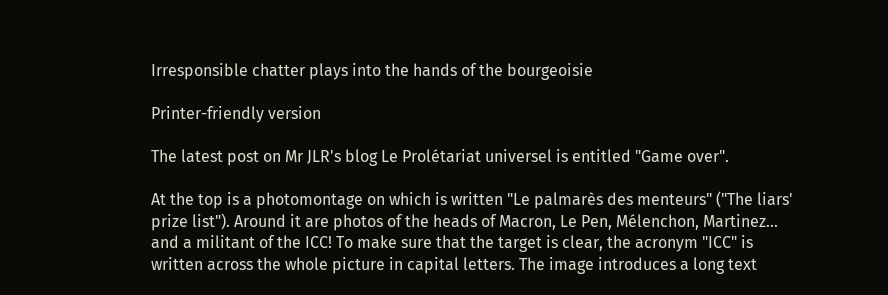Irresponsible chatter plays into the hands of the bourgeoisie

Printer-friendly version

The latest post on Mr JLR's blog Le Prolétariat universel is entitled "Game over".

At the top is a photomontage on which is written "Le palmarès des menteurs" ("The liars' prize list"). Around it are photos of the heads of Macron, Le Pen, Mélenchon, Martinez... and a militant of the ICC! To make sure that the target is clear, the acronym "ICC" is written across the whole picture in capital letters. The image introduces a long text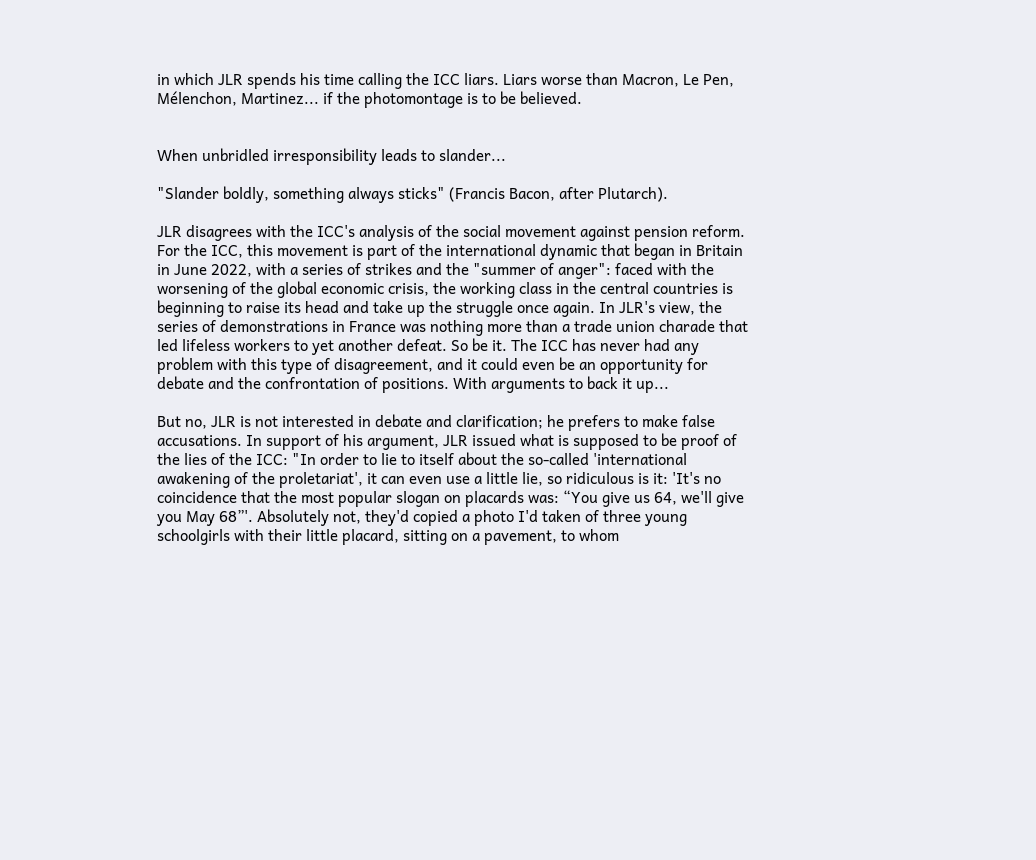in which JLR spends his time calling the ICC liars. Liars worse than Macron, Le Pen, Mélenchon, Martinez... if the photomontage is to be believed.


When unbridled irresponsibility leads to slander...

"Slander boldly, something always sticks" (Francis Bacon, after Plutarch).

JLR disagrees with the ICC's analysis of the social movement against pension reform. For the ICC, this movement is part of the international dynamic that began in Britain in June 2022, with a series of strikes and the "summer of anger": faced with the worsening of the global economic crisis, the working class in the central countries is beginning to raise its head and take up the struggle once again. In JLR's view, the series of demonstrations in France was nothing more than a trade union charade that led lifeless workers to yet another defeat. So be it. The ICC has never had any problem with this type of disagreement, and it could even be an opportunity for debate and the confrontation of positions. With arguments to back it up...

But no, JLR is not interested in debate and clarification; he prefers to make false accusations. In support of his argument, JLR issued what is supposed to be proof of the lies of the ICC: "In order to lie to itself about the so-called 'international awakening of the proletariat', it can even use a little lie, so ridiculous is it: 'It's no coincidence that the most popular slogan on placards was: “You give us 64, we'll give you May 68”'. Absolutely not, they'd copied a photo I'd taken of three young schoolgirls with their little placard, sitting on a pavement, to whom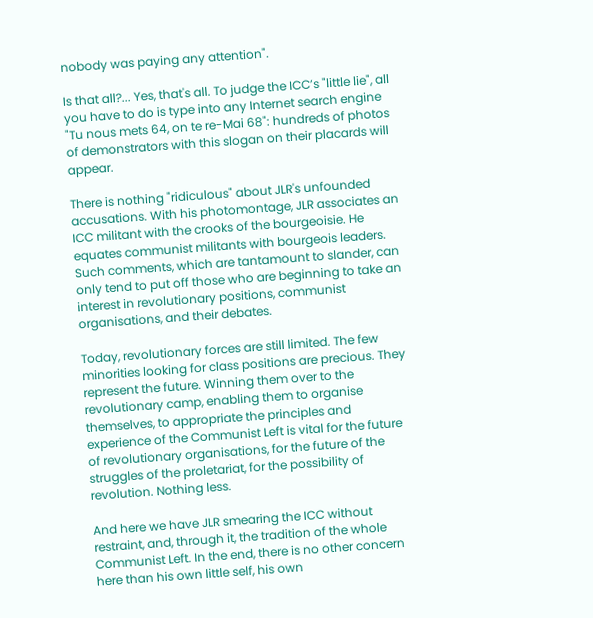nobody was paying any attention".

Is that all?... Yes, that's all. To judge the ICC’s "little lie", all you have to do is type into any Internet search engine "Tu nous mets 64, on te re-Mai 68": hundreds of photos of demonstrators with this slogan on their placards will appear.

There is nothing "ridiculous" about JLR's unfounded accusations. With his photomontage, JLR associates an ICC militant with the crooks of the bourgeoisie. He equates communist militants with bourgeois leaders. Such comments, which are tantamount to slander, can only tend to put off those who are beginning to take an interest in revolutionary positions, communist organisations, and their debates.

Today, revolutionary forces are still limited. The few minorities looking for class positions are precious. They represent the future. Winning them over to the revolutionary camp, enabling them to organise themselves, to appropriate the principles and experience of the Communist Left is vital for the future of revolutionary organisations, for the future of the struggles of the proletariat, for the possibility of revolution. Nothing less.

And here we have JLR smearing the ICC without restraint, and, through it, the tradition of the whole Communist Left. In the end, there is no other concern here than his own little self, his own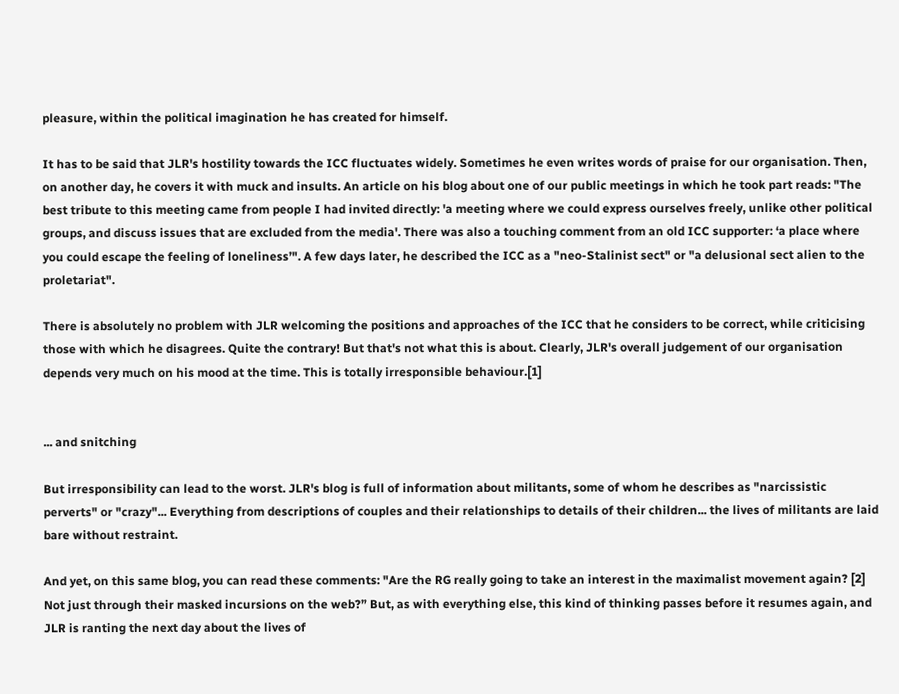pleasure, within the political imagination he has created for himself.

It has to be said that JLR's hostility towards the ICC fluctuates widely. Sometimes he even writes words of praise for our organisation. Then, on another day, he covers it with muck and insults. An article on his blog about one of our public meetings in which he took part reads: "The best tribute to this meeting came from people I had invited directly: 'a meeting where we could express ourselves freely, unlike other political groups, and discuss issues that are excluded from the media'. There was also a touching comment from an old ICC supporter: ‘a place where you could escape the feeling of loneliness’". A few days later, he described the ICC as a "neo-Stalinist sect" or "a delusional sect alien to the proletariat".

There is absolutely no problem with JLR welcoming the positions and approaches of the ICC that he considers to be correct, while criticising those with which he disagrees. Quite the contrary! But that's not what this is about. Clearly, JLR's overall judgement of our organisation depends very much on his mood at the time. This is totally irresponsible behaviour.[1]


... and snitching

But irresponsibility can lead to the worst. JLR's blog is full of information about militants, some of whom he describes as "narcissistic perverts" or "crazy"... Everything from descriptions of couples and their relationships to details of their children... the lives of militants are laid bare without restraint.

And yet, on this same blog, you can read these comments: "Are the RG really going to take an interest in the maximalist movement again? [2] Not just through their masked incursions on the web?” But, as with everything else, this kind of thinking passes before it resumes again, and JLR is ranting the next day about the lives of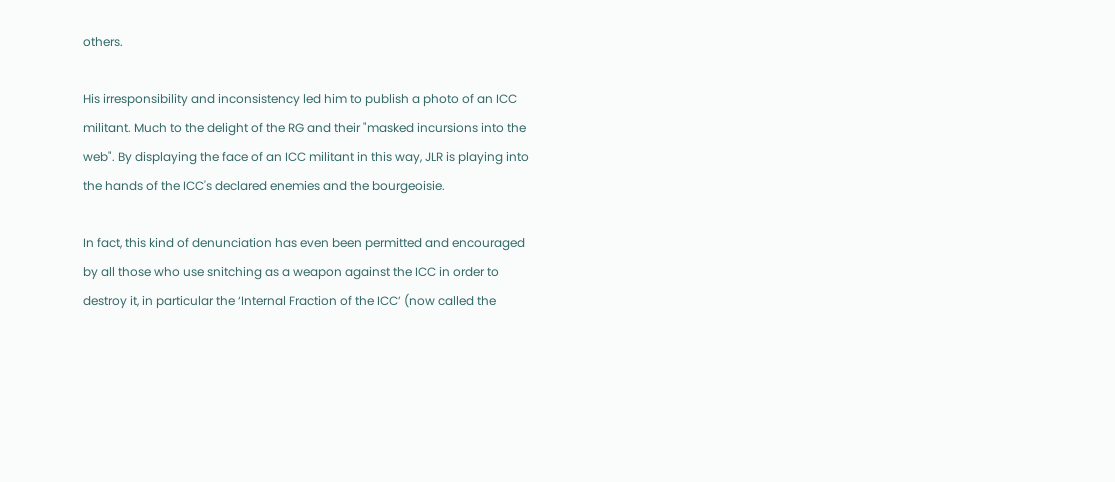others.

His irresponsibility and inconsistency led him to publish a photo of an ICC militant. Much to the delight of the RG and their "masked incursions into the web". By displaying the face of an ICC militant in this way, JLR is playing into the hands of the ICC's declared enemies and the bourgeoisie.

In fact, this kind of denunciation has even been permitted and encouraged by all those who use snitching as a weapon against the ICC in order to destroy it, in particular the ‘Internal Fraction of the ICC’ (now called the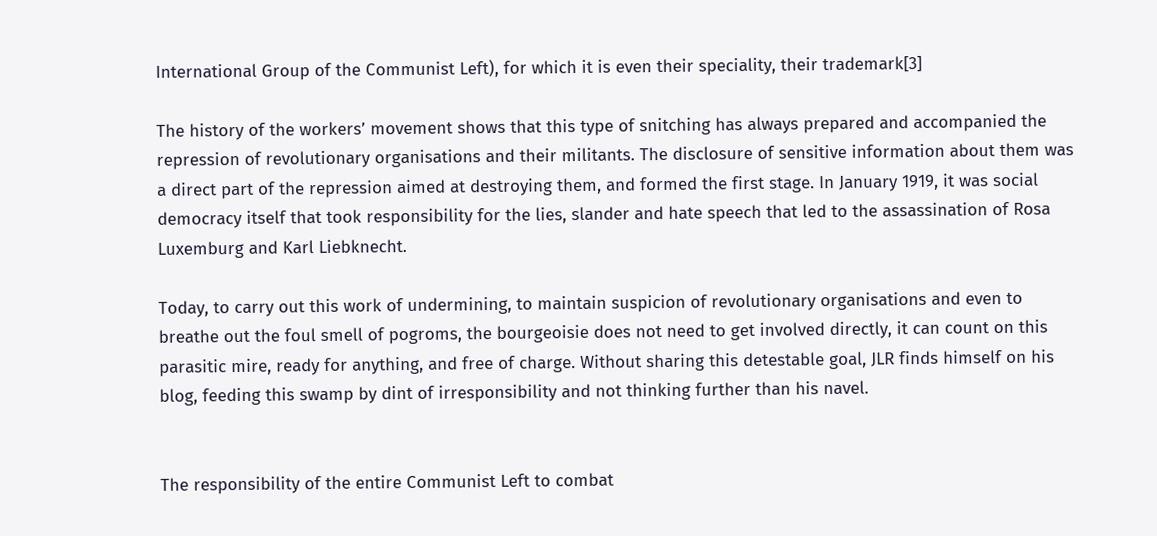International Group of the Communist Left), for which it is even their speciality, their trademark[3]

The history of the workers’ movement shows that this type of snitching has always prepared and accompanied the repression of revolutionary organisations and their militants. The disclosure of sensitive information about them was a direct part of the repression aimed at destroying them, and formed the first stage. In January 1919, it was social democracy itself that took responsibility for the lies, slander and hate speech that led to the assassination of Rosa Luxemburg and Karl Liebknecht.

Today, to carry out this work of undermining, to maintain suspicion of revolutionary organisations and even to breathe out the foul smell of pogroms, the bourgeoisie does not need to get involved directly, it can count on this parasitic mire, ready for anything, and free of charge. Without sharing this detestable goal, JLR finds himself on his blog, feeding this swamp by dint of irresponsibility and not thinking further than his navel.


The responsibility of the entire Communist Left to combat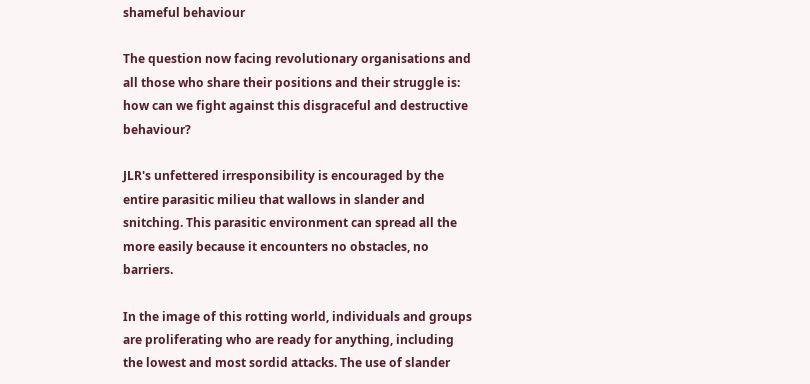shameful behaviour

The question now facing revolutionary organisations and all those who share their positions and their struggle is: how can we fight against this disgraceful and destructive behaviour?

JLR's unfettered irresponsibility is encouraged by the entire parasitic milieu that wallows in slander and snitching. This parasitic environment can spread all the more easily because it encounters no obstacles, no barriers.

In the image of this rotting world, individuals and groups are proliferating who are ready for anything, including the lowest and most sordid attacks. The use of slander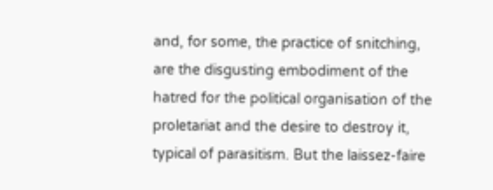and, for some, the practice of snitching, are the disgusting embodiment of the hatred for the political organisation of the proletariat and the desire to destroy it, typical of parasitism. But the laissez-faire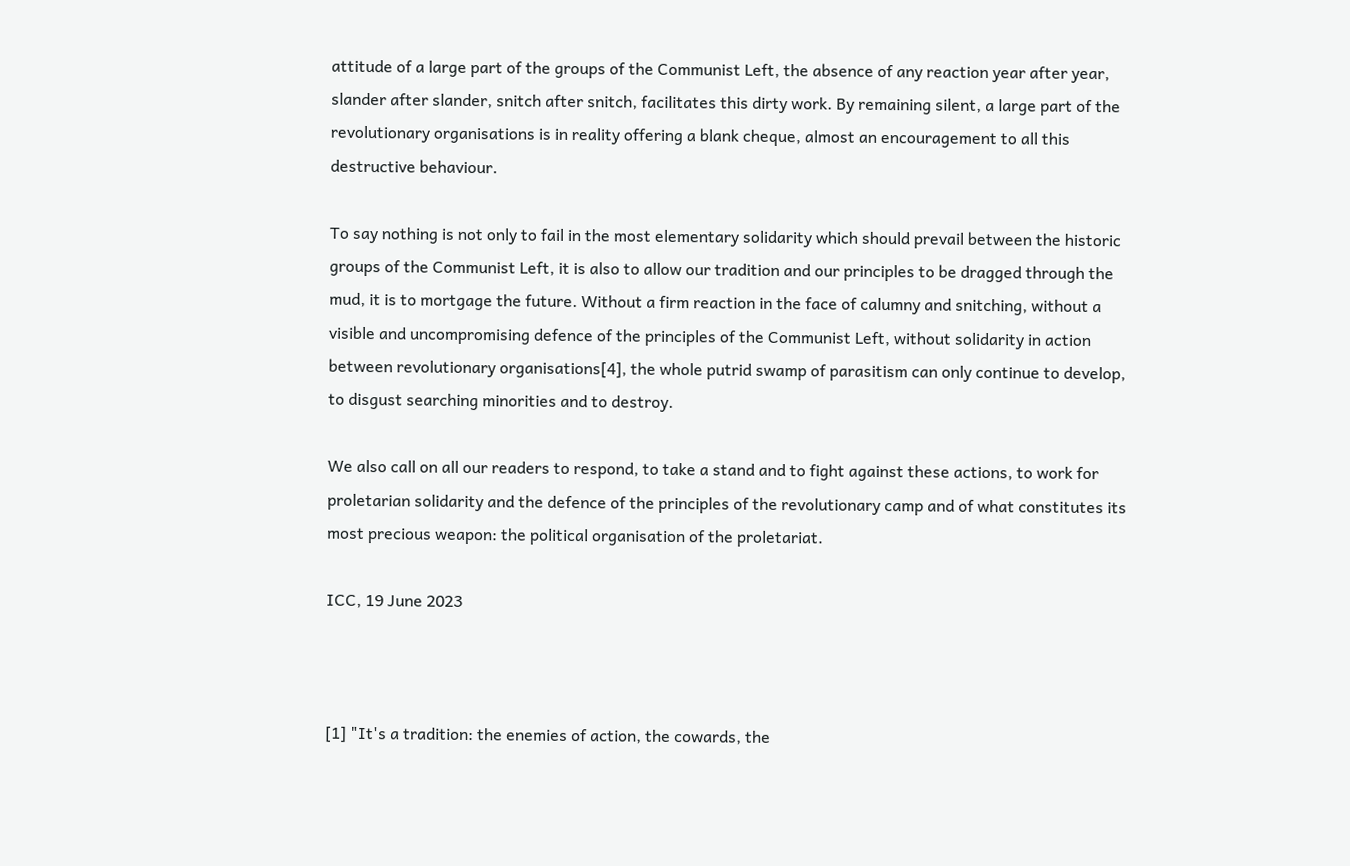attitude of a large part of the groups of the Communist Left, the absence of any reaction year after year, slander after slander, snitch after snitch, facilitates this dirty work. By remaining silent, a large part of the revolutionary organisations is in reality offering a blank cheque, almost an encouragement to all this destructive behaviour.

To say nothing is not only to fail in the most elementary solidarity which should prevail between the historic groups of the Communist Left, it is also to allow our tradition and our principles to be dragged through the mud, it is to mortgage the future. Without a firm reaction in the face of calumny and snitching, without a visible and uncompromising defence of the principles of the Communist Left, without solidarity in action between revolutionary organisations[4], the whole putrid swamp of parasitism can only continue to develop, to disgust searching minorities and to destroy.

We also call on all our readers to respond, to take a stand and to fight against these actions, to work for proletarian solidarity and the defence of the principles of the revolutionary camp and of what constitutes its most precious weapon: the political organisation of the proletariat.

ICC, 19 June 2023



[1] "It's a tradition: the enemies of action, the cowards, the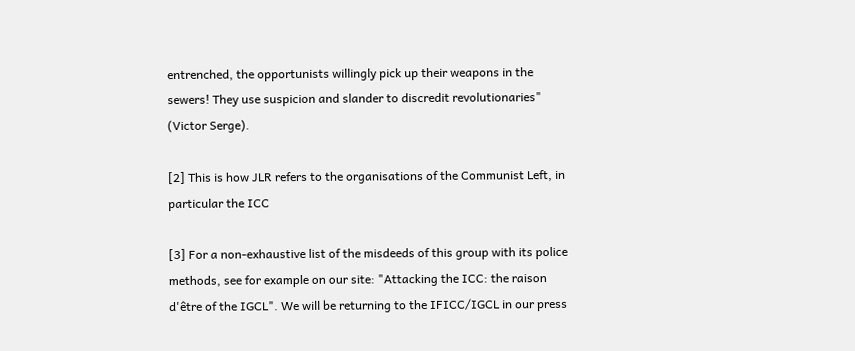entrenched, the opportunists willingly pick up their weapons in the sewers! They use suspicion and slander to discredit revolutionaries" (Victor Serge).

[2] This is how JLR refers to the organisations of the Communist Left, in particular the ICC

[3] For a non-exhaustive list of the misdeeds of this group with its police methods, see for example on our site: "Attacking the ICC: the raison d'être of the IGCL". We will be returning to the IFICC/IGCL in our press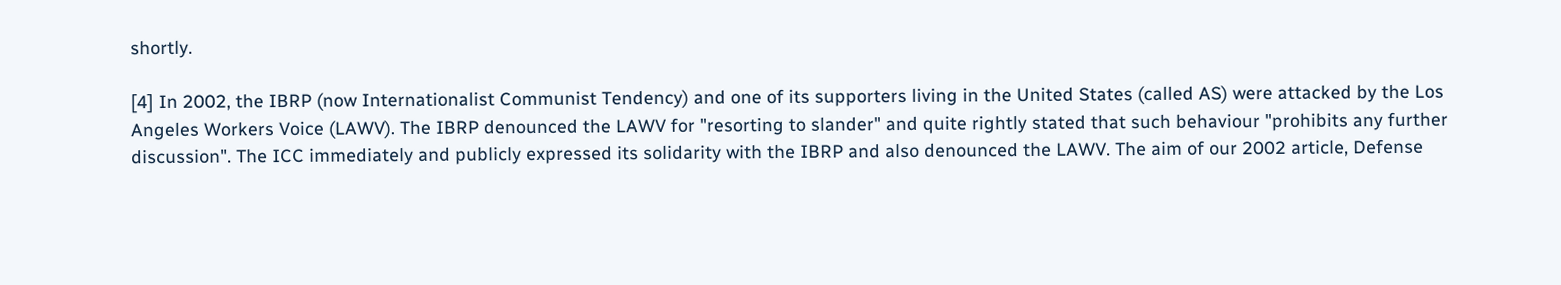shortly.

[4] In 2002, the IBRP (now Internationalist Communist Tendency) and one of its supporters living in the United States (called AS) were attacked by the Los Angeles Workers Voice (LAWV). The IBRP denounced the LAWV for "resorting to slander" and quite rightly stated that such behaviour "prohibits any further discussion". The ICC immediately and publicly expressed its solidarity with the IBRP and also denounced the LAWV. The aim of our 2002 article, Defense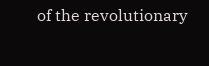of the revolutionary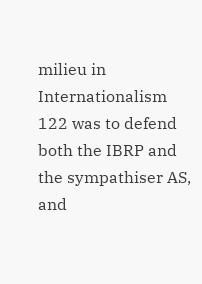milieu in Internationalism 122 was to defend both the IBRP and the sympathiser AS, and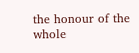the honour of the whole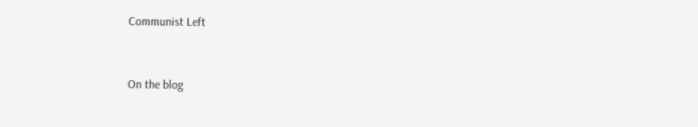Communist Left


On the blog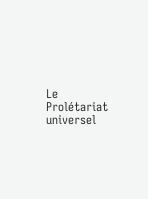Le Prolétariat universel